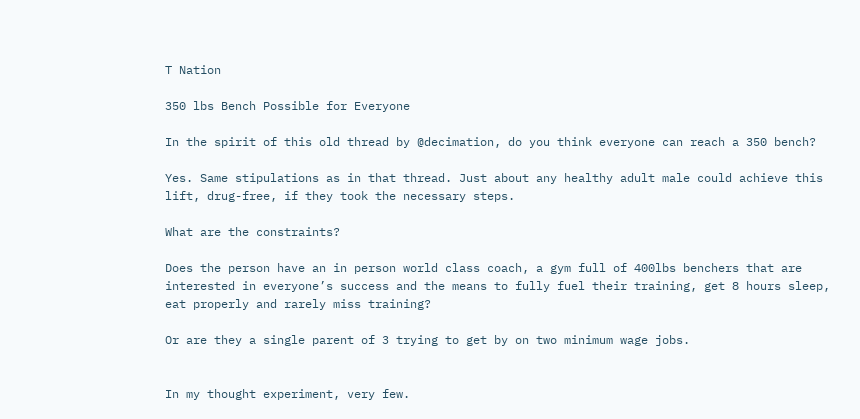T Nation

350 lbs Bench Possible for Everyone

In the spirit of this old thread by @decimation, do you think everyone can reach a 350 bench?

Yes. Same stipulations as in that thread. Just about any healthy adult male could achieve this lift, drug-free, if they took the necessary steps.

What are the constraints?

Does the person have an in person world class coach, a gym full of 400lbs benchers that are interested in everyone’s success and the means to fully fuel their training, get 8 hours sleep, eat properly and rarely miss training?

Or are they a single parent of 3 trying to get by on two minimum wage jobs.


In my thought experiment, very few.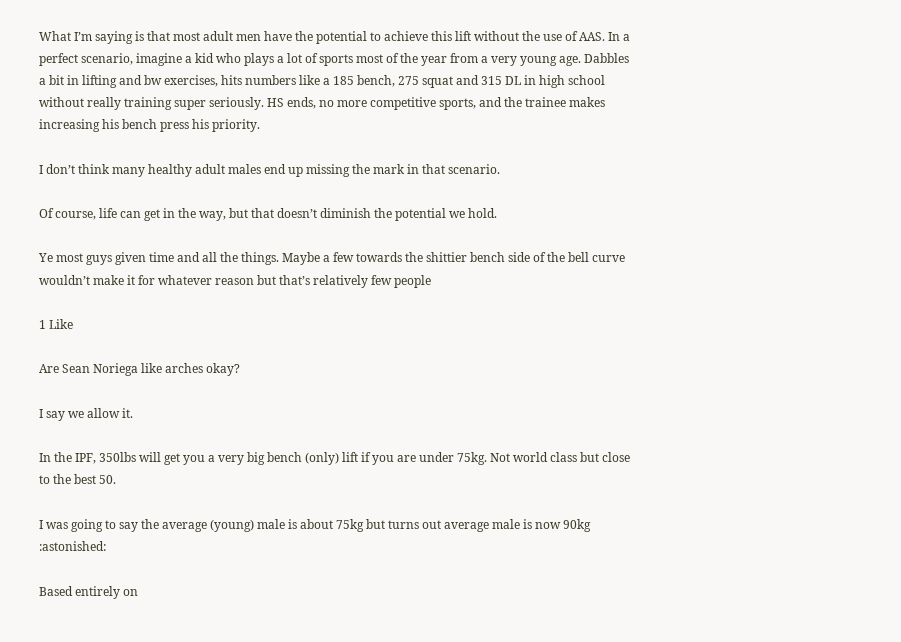What I’m saying is that most adult men have the potential to achieve this lift without the use of AAS. In a perfect scenario, imagine a kid who plays a lot of sports most of the year from a very young age. Dabbles a bit in lifting and bw exercises, hits numbers like a 185 bench, 275 squat and 315 DL in high school without really training super seriously. HS ends, no more competitive sports, and the trainee makes increasing his bench press his priority.

I don’t think many healthy adult males end up missing the mark in that scenario.

Of course, life can get in the way, but that doesn’t diminish the potential we hold.

Ye most guys given time and all the things. Maybe a few towards the shittier bench side of the bell curve wouldn’t make it for whatever reason but that’s relatively few people

1 Like

Are Sean Noriega like arches okay?

I say we allow it.

In the IPF, 350lbs will get you a very big bench (only) lift if you are under 75kg. Not world class but close to the best 50.

I was going to say the average (young) male is about 75kg but turns out average male is now 90kg :astonished:

Based entirely on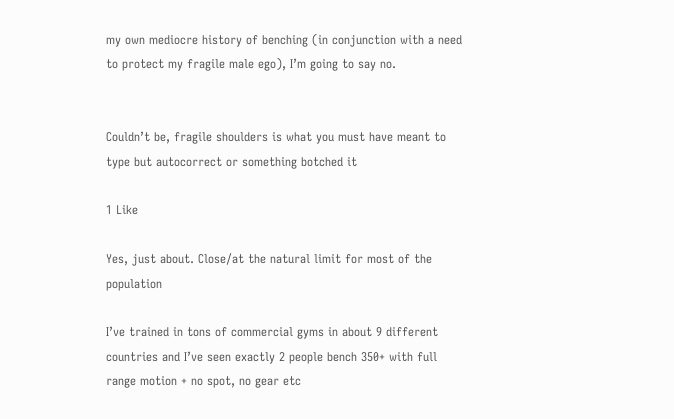my own mediocre history of benching (in conjunction with a need to protect my fragile male ego), I’m going to say no.


Couldn’t be, fragile shoulders is what you must have meant to type but autocorrect or something botched it

1 Like

Yes, just about. Close/at the natural limit for most of the population

I’ve trained in tons of commercial gyms in about 9 different countries and I’ve seen exactly 2 people bench 350+ with full range motion + no spot, no gear etc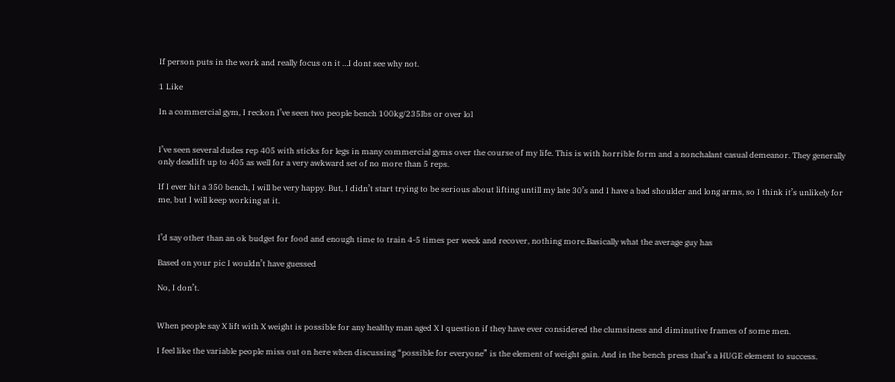If person puts in the work and really focus on it …I dont see why not.

1 Like

In a commercial gym, I reckon I’ve seen two people bench 100kg/235lbs or over lol


I’ve seen several dudes rep 405 with sticks for legs in many commercial gyms over the course of my life. This is with horrible form and a nonchalant casual demeanor. They generally only deadlift up to 405 as well for a very awkward set of no more than 5 reps.

If I ever hit a 350 bench, I will be very happy. But, I didn’t start trying to be serious about lifting untill my late 30’s and I have a bad shoulder and long arms, so I think it’s unlikely for me, but I will keep working at it.


I’d say other than an ok budget for food and enough time to train 4-5 times per week and recover, nothing more.Basically what the average guy has

Based on your pic I wouldn’t have guessed

No, I don’t.


When people say X lift with X weight is possible for any healthy man aged X I question if they have ever considered the clumsiness and diminutive frames of some men.

I feel like the variable people miss out on here when discussing “possible for everyone” is the element of weight gain. And in the bench press that’s a HUGE element to success.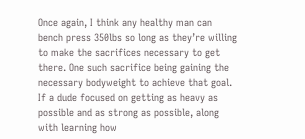Once again, I think any healthy man can bench press 350lbs so long as they’re willing to make the sacrifices necessary to get there. One such sacrifice being gaining the necessary bodyweight to achieve that goal. If a dude focused on getting as heavy as possible and as strong as possible, along with learning how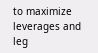to maximize leverages and leg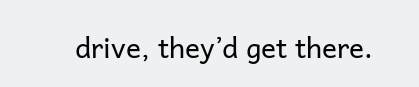drive, they’d get there.